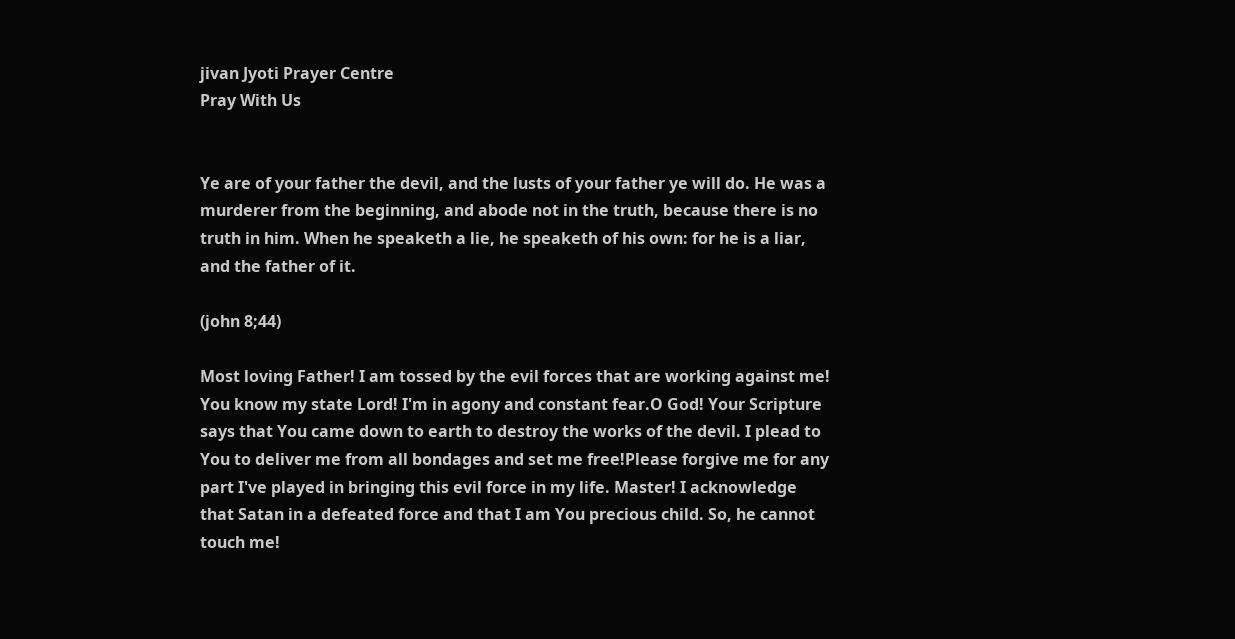jivan Jyoti Prayer Centre
Pray With Us


Ye are of your father the devil, and the lusts of your father ye will do. He was a murderer from the beginning, and abode not in the truth, because there is no truth in him. When he speaketh a lie, he speaketh of his own: for he is a liar, and the father of it.

(john 8;44)

Most loving Father! I am tossed by the evil forces that are working against me! You know my state Lord! I'm in agony and constant fear.O God! Your Scripture says that You came down to earth to destroy the works of the devil. I plead to You to deliver me from all bondages and set me free!Please forgive me for any part I've played in bringing this evil force in my life. Master! I acknowledge that Satan in a defeated force and that I am You precious child. So, he cannot touch me!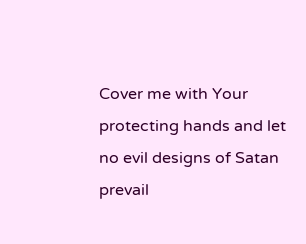Cover me with Your protecting hands and let no evil designs of Satan prevail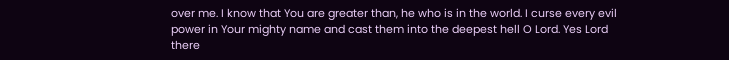over me. I know that You are greater than, he who is in the world. I curse every evil power in Your mighty name and cast them into the deepest hell O Lord. Yes Lord there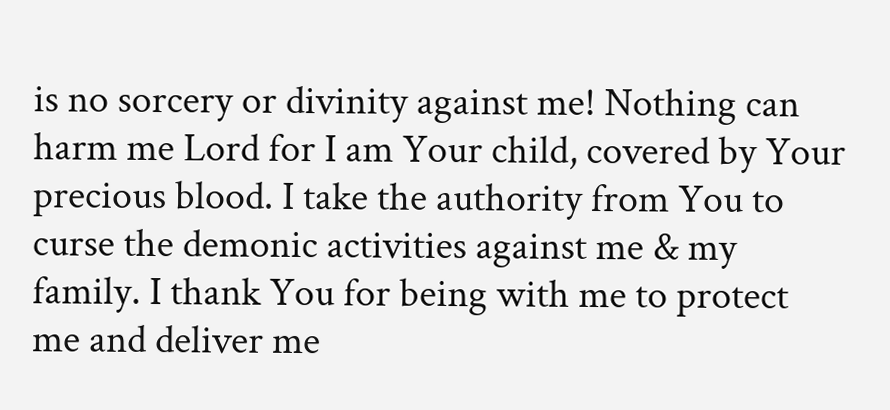is no sorcery or divinity against me! Nothing can harm me Lord for I am Your child, covered by Your precious blood. I take the authority from You to curse the demonic activities against me & my family. I thank You for being with me to protect me and deliver me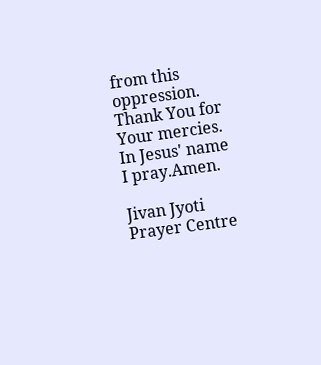from this oppression. Thank You for Your mercies. In Jesus' name I pray.Amen.

Jivan Jyoti Prayer Centre